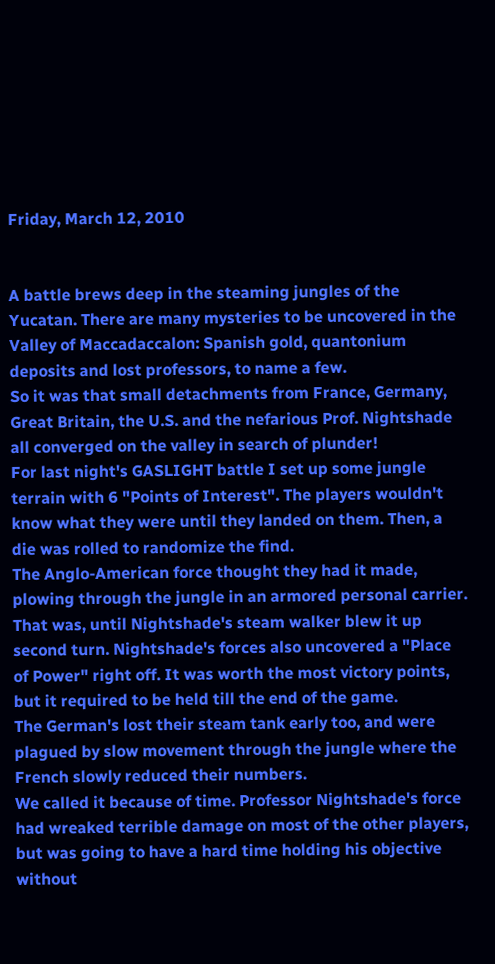Friday, March 12, 2010


A battle brews deep in the steaming jungles of the Yucatan. There are many mysteries to be uncovered in the Valley of Maccadaccalon: Spanish gold, quantonium deposits and lost professors, to name a few.
So it was that small detachments from France, Germany, Great Britain, the U.S. and the nefarious Prof. Nightshade all converged on the valley in search of plunder!
For last night's GASLIGHT battle I set up some jungle terrain with 6 "Points of Interest". The players wouldn't know what they were until they landed on them. Then, a die was rolled to randomize the find.
The Anglo-American force thought they had it made, plowing through the jungle in an armored personal carrier. That was, until Nightshade's steam walker blew it up second turn. Nightshade's forces also uncovered a "Place of Power" right off. It was worth the most victory points, but it required to be held till the end of the game.
The German's lost their steam tank early too, and were plagued by slow movement through the jungle where the French slowly reduced their numbers.
We called it because of time. Professor Nightshade's force had wreaked terrible damage on most of the other players, but was going to have a hard time holding his objective without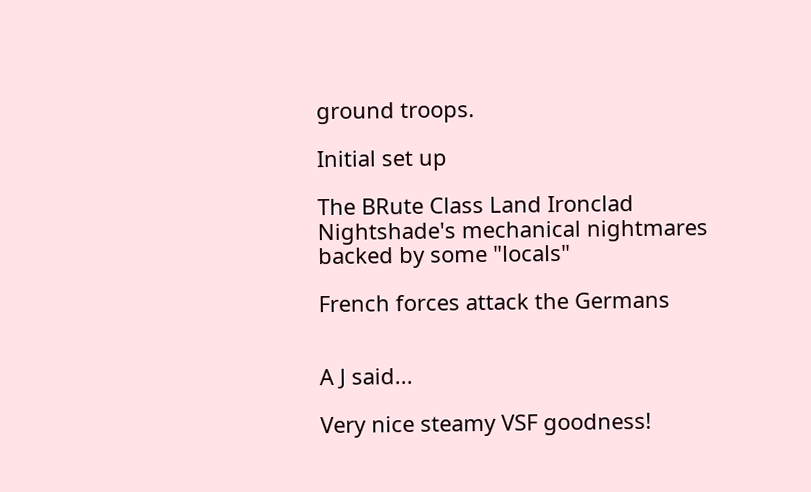ground troops.

Initial set up

The BRute Class Land Ironclad
Nightshade's mechanical nightmares backed by some "locals"

French forces attack the Germans


A J said...

Very nice steamy VSF goodness!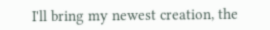I'll bring my newest creation, the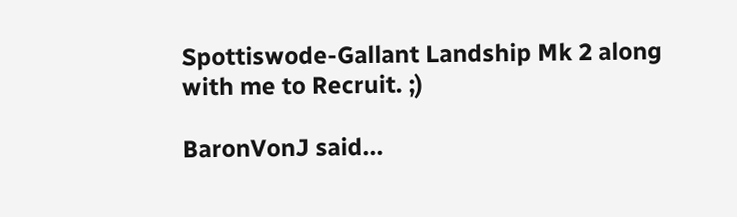Spottiswode-Gallant Landship Mk 2 along with me to Recruit. ;)

BaronVonJ said...